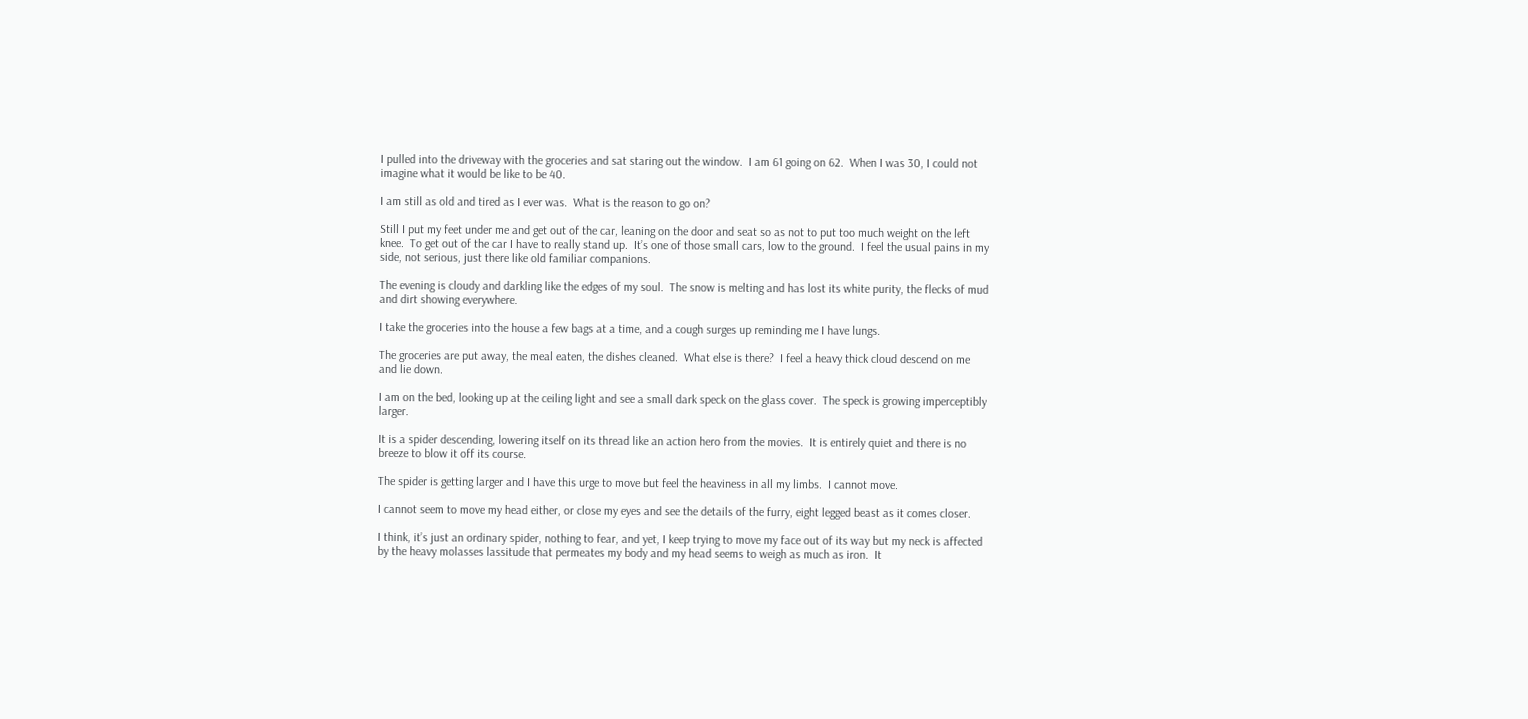I pulled into the driveway with the groceries and sat staring out the window.  I am 61 going on 62.  When I was 30, I could not imagine what it would be like to be 40.

I am still as old and tired as I ever was.  What is the reason to go on?

Still I put my feet under me and get out of the car, leaning on the door and seat so as not to put too much weight on the left knee.  To get out of the car I have to really stand up.  It’s one of those small cars, low to the ground.  I feel the usual pains in my side, not serious, just there like old familiar companions.

The evening is cloudy and darkling like the edges of my soul.  The snow is melting and has lost its white purity, the flecks of mud and dirt showing everywhere.

I take the groceries into the house a few bags at a time, and a cough surges up reminding me I have lungs.

The groceries are put away, the meal eaten, the dishes cleaned.  What else is there?  I feel a heavy thick cloud descend on me and lie down.

I am on the bed, looking up at the ceiling light and see a small dark speck on the glass cover.  The speck is growing imperceptibly larger.

It is a spider descending, lowering itself on its thread like an action hero from the movies.  It is entirely quiet and there is no breeze to blow it off its course.

The spider is getting larger and I have this urge to move but feel the heaviness in all my limbs.  I cannot move.

I cannot seem to move my head either, or close my eyes and see the details of the furry, eight legged beast as it comes closer.

I think, it’s just an ordinary spider, nothing to fear, and yet, I keep trying to move my face out of its way but my neck is affected by the heavy molasses lassitude that permeates my body and my head seems to weigh as much as iron.  It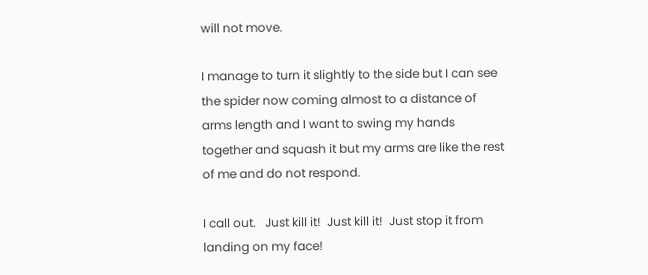will not move.

I manage to turn it slightly to the side but I can see the spider now coming almost to a distance of arms length and I want to swing my hands together and squash it but my arms are like the rest of me and do not respond.

I call out.   Just kill it!  Just kill it!  Just stop it from landing on my face!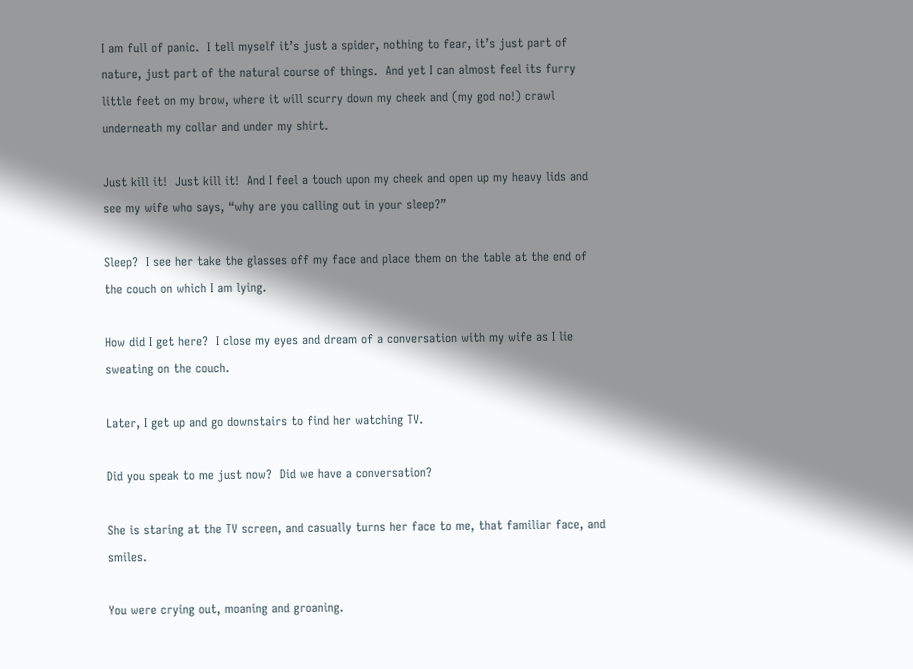I am full of panic.  I tell myself it’s just a spider, nothing to fear, it’s just part of nature, just part of the natural course of things.  And yet I can almost feel its furry little feet on my brow, where it will scurry down my cheek and (my god no!) crawl underneath my collar and under my shirt.

Just kill it!  Just kill it!  And I feel a touch upon my cheek and open up my heavy lids and see my wife who says, “why are you calling out in your sleep?”

Sleep?  I see her take the glasses off my face and place them on the table at the end of the couch on which I am lying.

How did I get here?  I close my eyes and dream of a conversation with my wife as I lie sweating on the couch.

Later, I get up and go downstairs to find her watching TV.

Did you speak to me just now?  Did we have a conversation?

She is staring at the TV screen, and casually turns her face to me, that familiar face, and smiles.

You were crying out, moaning and groaning.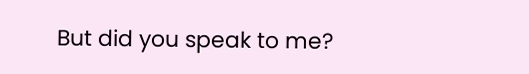But did you speak to me?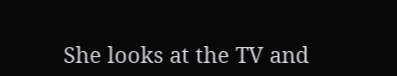She looks at the TV and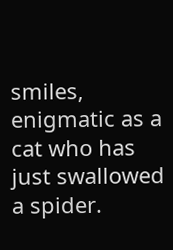smiles, enigmatic as a cat who has just swallowed a spider.